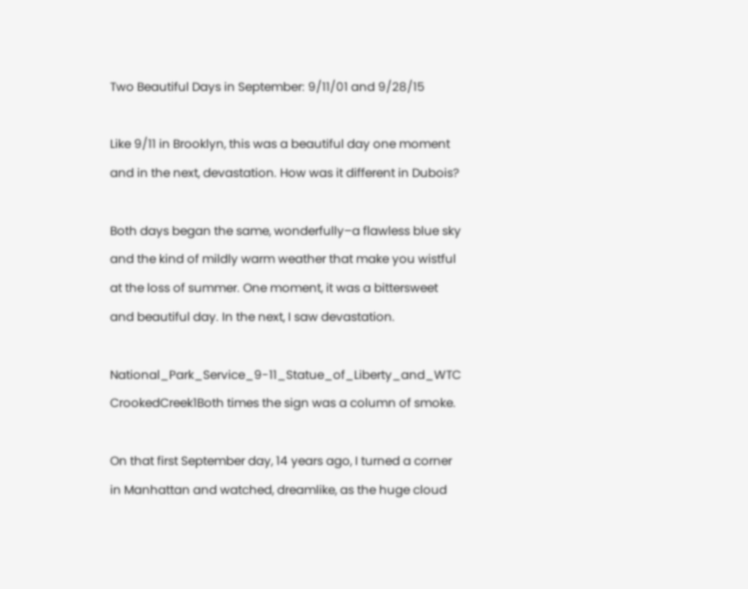Two Beautiful Days in September: 9/11/01 and 9/28/15

Like 9/11 in Brooklyn, this was a beautiful day one moment and in the next, devastation. How was it different in Dubois?

Both days began the same, wonderfully–a flawless blue sky and the kind of mildly warm weather that make you wistful at the loss of summer. One moment, it was a bittersweet and beautiful day. In the next, I saw devastation.

National_Park_Service_9-11_Statue_of_Liberty_and_WTC CrookedCreek1Both times the sign was a column of smoke.

On that first September day, 14 years ago, I turned a corner in Manhattan and watched, dreamlike, as the huge cloud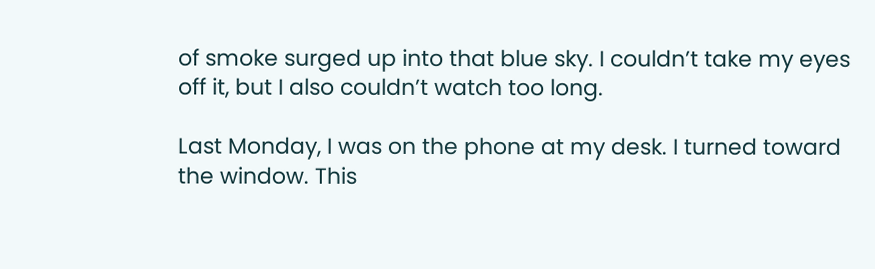of smoke surged up into that blue sky. I couldn’t take my eyes off it, but I also couldn’t watch too long.

Last Monday, I was on the phone at my desk. I turned toward the window. This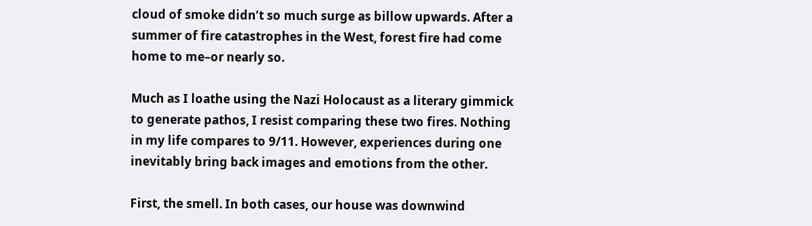cloud of smoke didn’t so much surge as billow upwards. After a summer of fire catastrophes in the West, forest fire had come home to me–or nearly so.

Much as I loathe using the Nazi Holocaust as a literary gimmick to generate pathos, I resist comparing these two fires. Nothing in my life compares to 9/11. However, experiences during one inevitably bring back images and emotions from the other.

First, the smell. In both cases, our house was downwind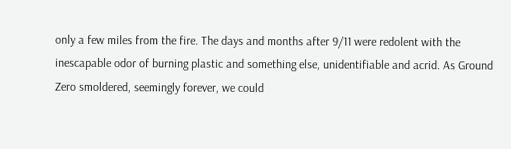only a few miles from the fire. The days and months after 9/11 were redolent with the inescapable odor of burning plastic and something else, unidentifiable and acrid. As Ground Zero smoldered, seemingly forever, we could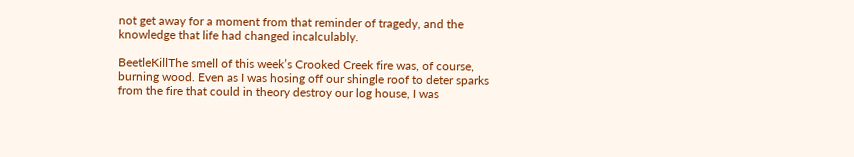not get away for a moment from that reminder of tragedy, and the knowledge that life had changed incalculably.

BeetleKillThe smell of this week’s Crooked Creek fire was, of course, burning wood. Even as I was hosing off our shingle roof to deter sparks from the fire that could in theory destroy our log house, I was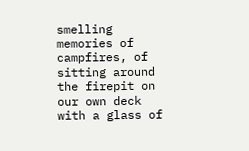smelling memories of campfires, of sitting around the firepit on our own deck with a glass of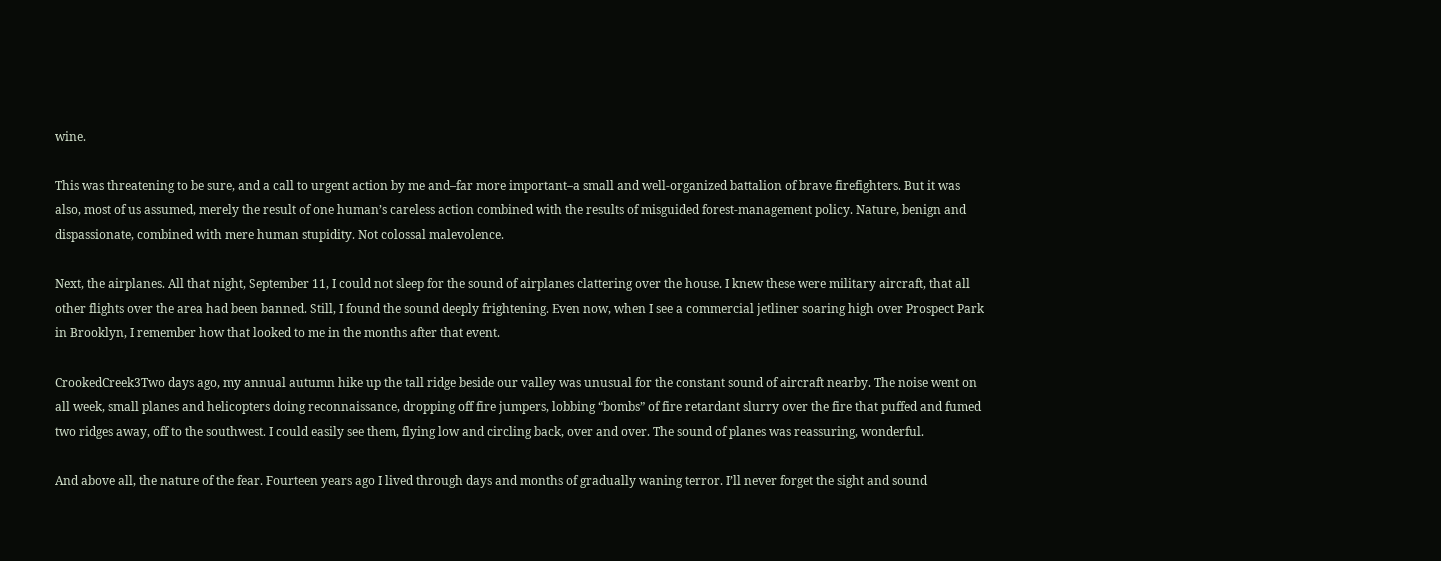wine.

This was threatening to be sure, and a call to urgent action by me and–far more important–a small and well-organized battalion of brave firefighters. But it was also, most of us assumed, merely the result of one human’s careless action combined with the results of misguided forest-management policy. Nature, benign and dispassionate, combined with mere human stupidity. Not colossal malevolence.

Next, the airplanes. All that night, September 11, I could not sleep for the sound of airplanes clattering over the house. I knew these were military aircraft, that all other flights over the area had been banned. Still, I found the sound deeply frightening. Even now, when I see a commercial jetliner soaring high over Prospect Park in Brooklyn, I remember how that looked to me in the months after that event.

CrookedCreek3Two days ago, my annual autumn hike up the tall ridge beside our valley was unusual for the constant sound of aircraft nearby. The noise went on all week, small planes and helicopters doing reconnaissance, dropping off fire jumpers, lobbing “bombs” of fire retardant slurry over the fire that puffed and fumed two ridges away, off to the southwest. I could easily see them, flying low and circling back, over and over. The sound of planes was reassuring, wonderful.

And above all, the nature of the fear. Fourteen years ago I lived through days and months of gradually waning terror. I’ll never forget the sight and sound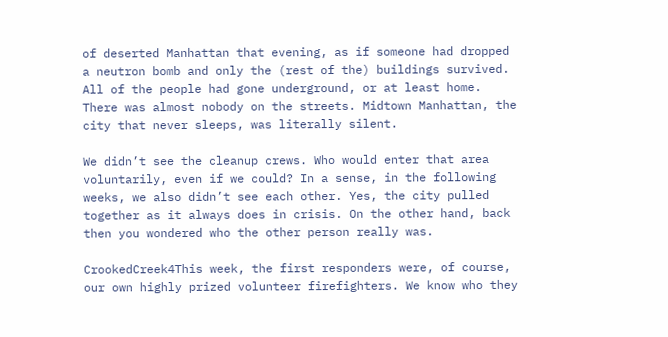of deserted Manhattan that evening, as if someone had dropped a neutron bomb and only the (rest of the) buildings survived. All of the people had gone underground, or at least home. There was almost nobody on the streets. Midtown Manhattan, the city that never sleeps, was literally silent.

We didn’t see the cleanup crews. Who would enter that area voluntarily, even if we could? In a sense, in the following weeks, we also didn’t see each other. Yes, the city pulled together as it always does in crisis. On the other hand, back then you wondered who the other person really was.

CrookedCreek4This week, the first responders were, of course, our own highly prized volunteer firefighters. We know who they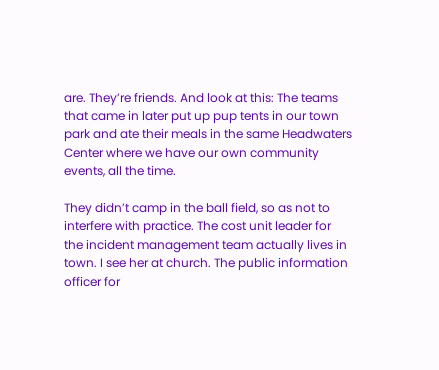are. They’re friends. And look at this: The teams that came in later put up pup tents in our town park and ate their meals in the same Headwaters Center where we have our own community events, all the time.

They didn’t camp in the ball field, so as not to interfere with practice. The cost unit leader for the incident management team actually lives in town. I see her at church. The public information officer for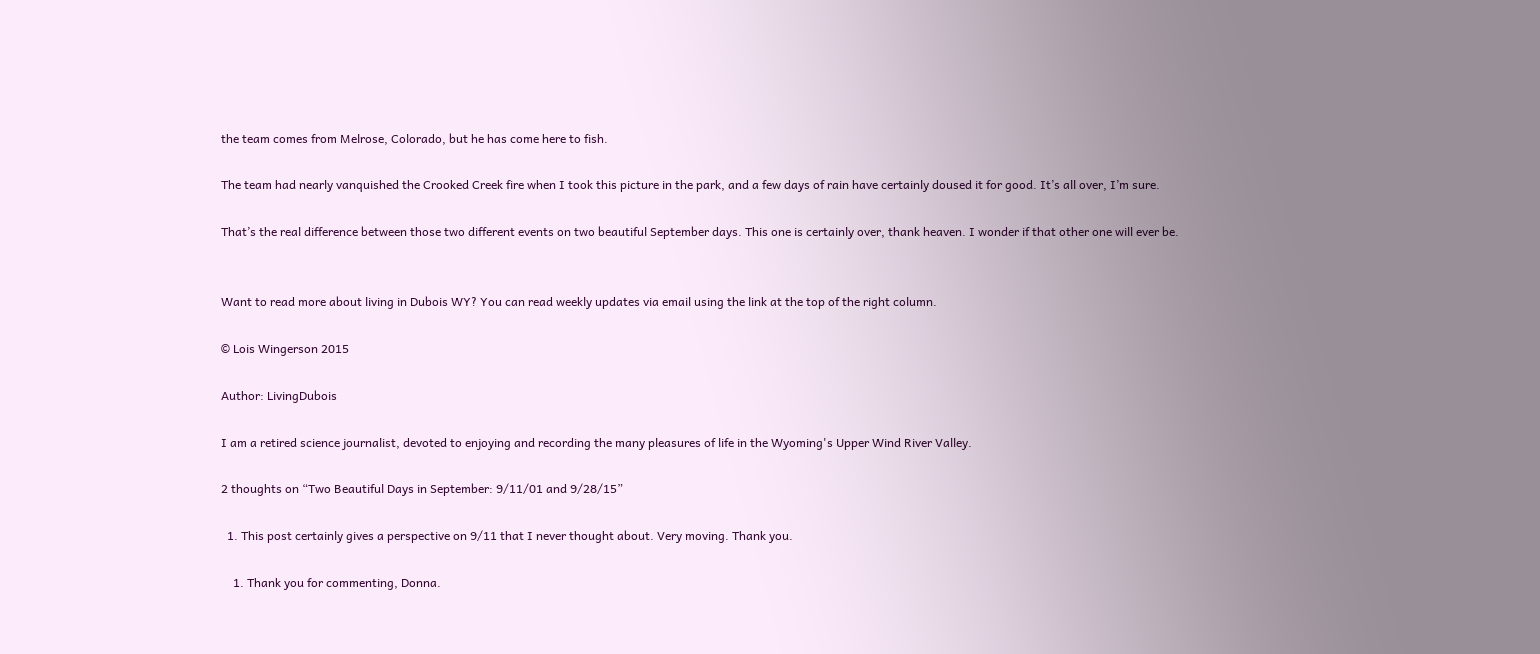the team comes from Melrose, Colorado, but he has come here to fish.

The team had nearly vanquished the Crooked Creek fire when I took this picture in the park, and a few days of rain have certainly doused it for good. It’s all over, I’m sure.

That’s the real difference between those two different events on two beautiful September days. This one is certainly over, thank heaven. I wonder if that other one will ever be.


Want to read more about living in Dubois WY? You can read weekly updates via email using the link at the top of the right column.

© Lois Wingerson 2015

Author: LivingDubois

I am a retired science journalist, devoted to enjoying and recording the many pleasures of life in the Wyoming's Upper Wind River Valley.

2 thoughts on “Two Beautiful Days in September: 9/11/01 and 9/28/15”

  1. This post certainly gives a perspective on 9/11 that I never thought about. Very moving. Thank you.

    1. Thank you for commenting, Donna.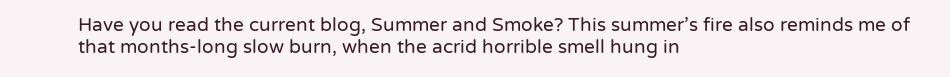Have you read the current blog, Summer and Smoke? This summer’s fire also reminds me of that months-long slow burn, when the acrid horrible smell hung in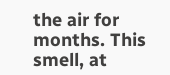the air for months. This smell, at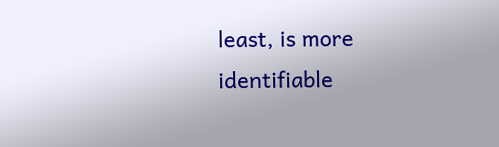least, is more identifiable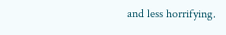and less horrifying.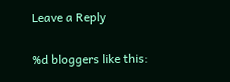Leave a Reply

%d bloggers like this: